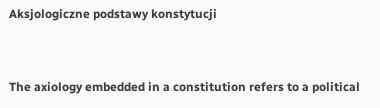Aksjologiczne podstawy konstytucji


The axiology embedded in a constitution refers to a political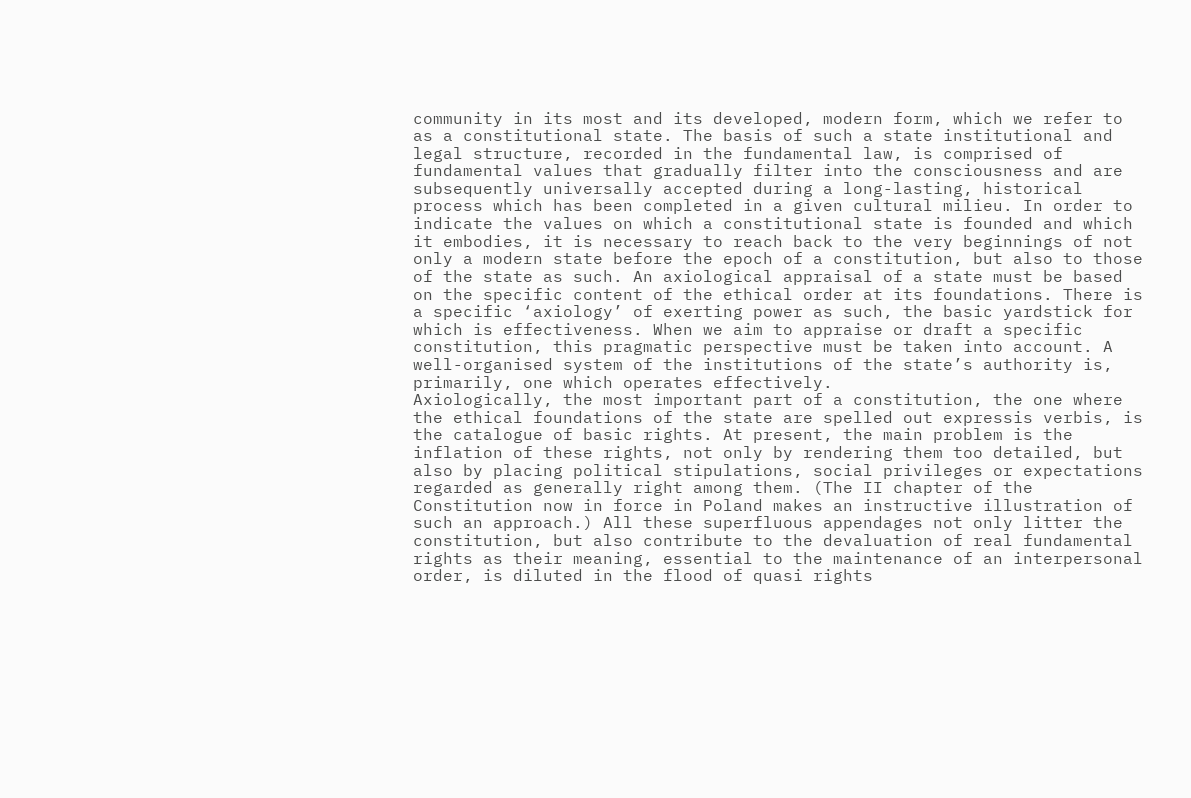community in its most and its developed, modern form, which we refer to as a constitutional state. The basis of such a state institutional and legal structure, recorded in the fundamental law, is comprised of fundamental values that gradually filter into the consciousness and are subsequently universally accepted during a long-lasting, historical process which has been completed in a given cultural milieu. In order to indicate the values on which a constitutional state is founded and which it embodies, it is necessary to reach back to the very beginnings of not only a modern state before the epoch of a constitution, but also to those of the state as such. An axiological appraisal of a state must be based on the specific content of the ethical order at its foundations. There is a specific ‘axiology’ of exerting power as such, the basic yardstick for which is effectiveness. When we aim to appraise or draft a specific constitution, this pragmatic perspective must be taken into account. A well-organised system of the institutions of the state’s authority is, primarily, one which operates effectively.
Axiologically, the most important part of a constitution, the one where the ethical foundations of the state are spelled out expressis verbis, is the catalogue of basic rights. At present, the main problem is the inflation of these rights, not only by rendering them too detailed, but also by placing political stipulations, social privileges or expectations regarded as generally right among them. (The II chapter of the Constitution now in force in Poland makes an instructive illustration of such an approach.) All these superfluous appendages not only litter the constitution, but also contribute to the devaluation of real fundamental rights as their meaning, essential to the maintenance of an interpersonal order, is diluted in the flood of quasi rights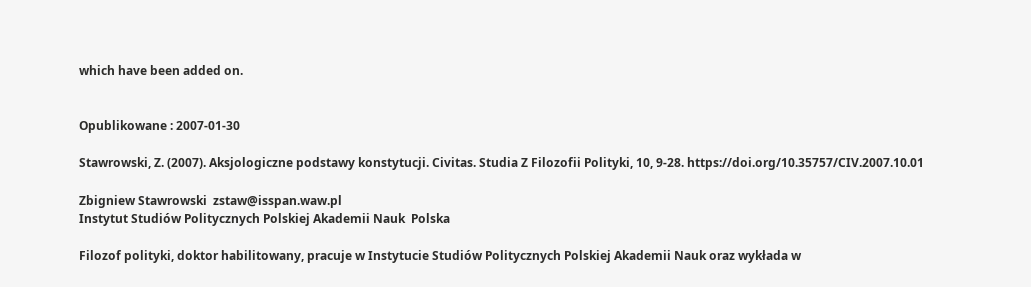which have been added on.


Opublikowane : 2007-01-30

Stawrowski, Z. (2007). Aksjologiczne podstawy konstytucji. Civitas. Studia Z Filozofii Polityki, 10, 9-28. https://doi.org/10.35757/CIV.2007.10.01

Zbigniew Stawrowski  zstaw@isspan.waw.pl
Instytut Studiów Politycznych Polskiej Akademii Nauk  Polska

Filozof polityki, doktor habilitowany, pracuje w Instytucie Studiów Politycznych Polskiej Akademii Nauk oraz wykłada w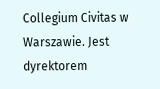Collegium Civitas w Warszawie. Jest dyrektorem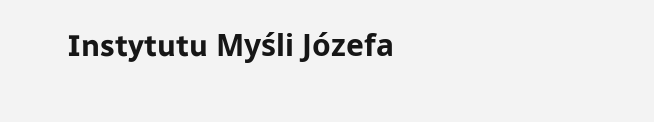Instytutu Myśli Józefa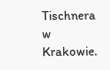Tischnera w Krakowie.